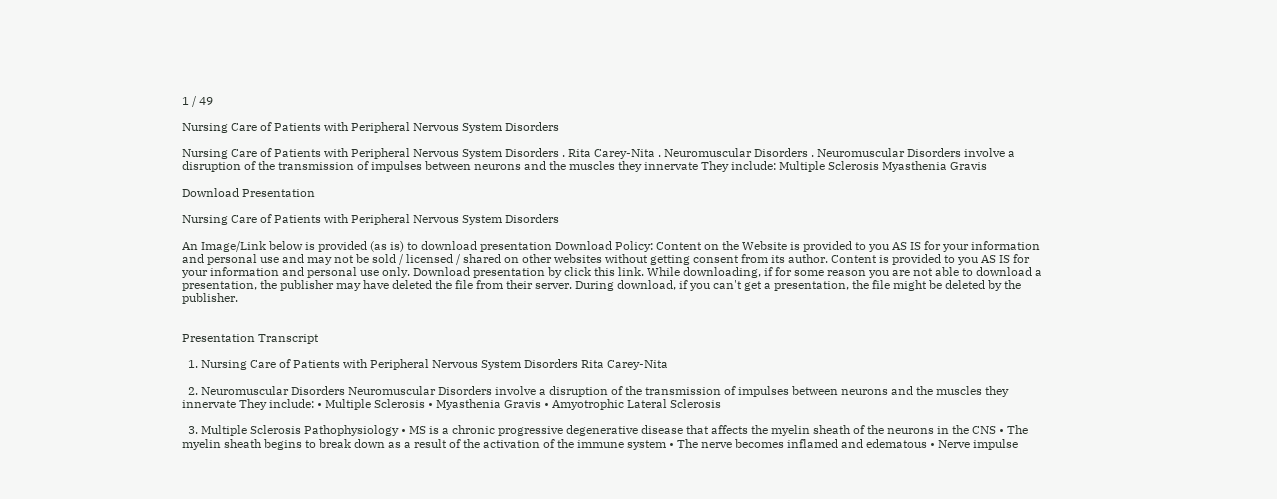1 / 49

Nursing Care of Patients with Peripheral Nervous System Disorders

Nursing Care of Patients with Peripheral Nervous System Disorders . Rita Carey-Nita . Neuromuscular Disorders . Neuromuscular Disorders involve a disruption of the transmission of impulses between neurons and the muscles they innervate They include: Multiple Sclerosis Myasthenia Gravis

Download Presentation

Nursing Care of Patients with Peripheral Nervous System Disorders

An Image/Link below is provided (as is) to download presentation Download Policy: Content on the Website is provided to you AS IS for your information and personal use and may not be sold / licensed / shared on other websites without getting consent from its author. Content is provided to you AS IS for your information and personal use only. Download presentation by click this link. While downloading, if for some reason you are not able to download a presentation, the publisher may have deleted the file from their server. During download, if you can't get a presentation, the file might be deleted by the publisher.


Presentation Transcript

  1. Nursing Care of Patients with Peripheral Nervous System Disorders Rita Carey-Nita

  2. Neuromuscular Disorders Neuromuscular Disorders involve a disruption of the transmission of impulses between neurons and the muscles they innervate They include: • Multiple Sclerosis • Myasthenia Gravis • Amyotrophic Lateral Sclerosis

  3. Multiple Sclerosis Pathophysiology • MS is a chronic progressive degenerative disease that affects the myelin sheath of the neurons in the CNS • The myelin sheath begins to break down as a result of the activation of the immune system • The nerve becomes inflamed and edematous • Nerve impulse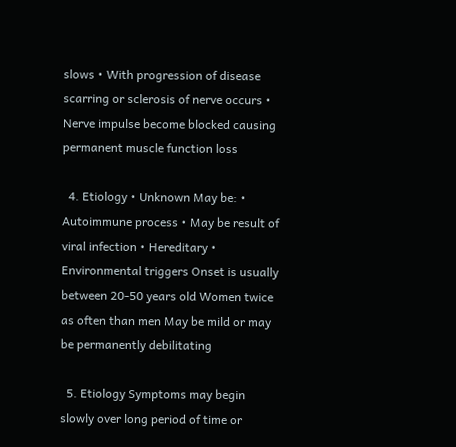slows • With progression of disease scarring or sclerosis of nerve occurs • Nerve impulse become blocked causing permanent muscle function loss

  4. Etiology • Unknown May be: • Autoimmune process • May be result of viral infection • Hereditary • Environmental triggers Onset is usually between 20-50 years old Women twice as often than men May be mild or may be permanently debilitating

  5. Etiology Symptoms may begin slowly over long period of time or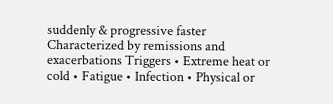suddenly & progressive faster Characterized by remissions and exacerbations Triggers • Extreme heat or cold • Fatigue • Infection • Physical or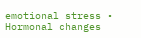emotional stress • Hormonal changes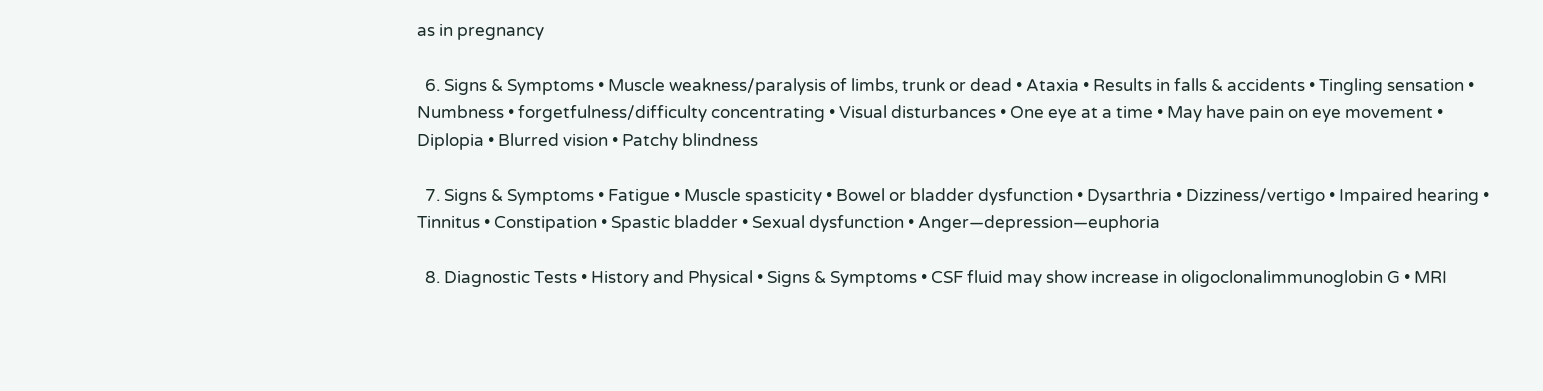as in pregnancy

  6. Signs & Symptoms • Muscle weakness/paralysis of limbs, trunk or dead • Ataxia • Results in falls & accidents • Tingling sensation • Numbness • forgetfulness/difficulty concentrating • Visual disturbances • One eye at a time • May have pain on eye movement • Diplopia • Blurred vision • Patchy blindness

  7. Signs & Symptoms • Fatigue • Muscle spasticity • Bowel or bladder dysfunction • Dysarthria • Dizziness/vertigo • Impaired hearing • Tinnitus • Constipation • Spastic bladder • Sexual dysfunction • Anger—depression—euphoria

  8. Diagnostic Tests • History and Physical • Signs & Symptoms • CSF fluid may show increase in oligoclonalimmunoglobin G • MRI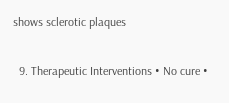shows sclerotic plaques

  9. Therapeutic Interventions • No cure •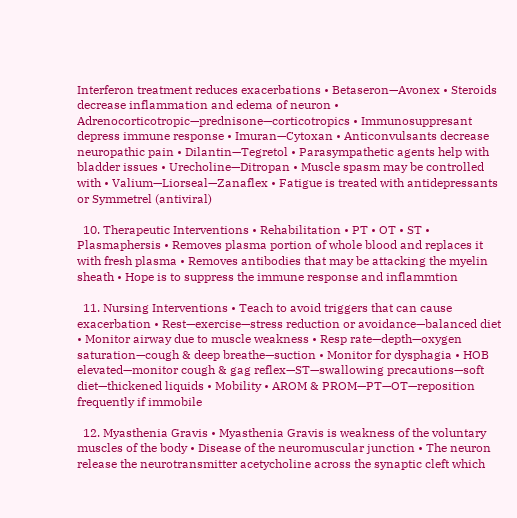Interferon treatment reduces exacerbations • Betaseron—Avonex • Steroids decrease inflammation and edema of neuron • Adrenocorticotropic—prednisone—corticotropics • Immunosuppresant depress immune response • Imuran—Cytoxan • Anticonvulsants decrease neuropathic pain • Dilantin—Tegretol • Parasympathetic agents help with bladder issues • Urecholine—Ditropan • Muscle spasm may be controlled with • Valium—Liorseal—Zanaflex • Fatigue is treated with antidepressants or Symmetrel (antiviral)

  10. Therapeutic Interventions • Rehabilitation • PT • OT • ST • Plasmaphersis • Removes plasma portion of whole blood and replaces it with fresh plasma • Removes antibodies that may be attacking the myelin sheath • Hope is to suppress the immune response and inflammtion

  11. Nursing Interventions • Teach to avoid triggers that can cause exacerbation • Rest—exercise—stress reduction or avoidance—balanced diet • Monitor airway due to muscle weakness • Resp rate—depth—oxygen saturation—cough & deep breathe—suction • Monitor for dysphagia • HOB elevated—monitor cough & gag reflex—ST—swallowing precautions—soft diet—thickened liquids • Mobility • AROM & PROM—PT—OT—reposition frequently if immobile

  12. Myasthenia Gravis • Myasthenia Gravis is weakness of the voluntary muscles of the body • Disease of the neuromuscular junction • The neuron release the neurotransmitter acetycholine across the synaptic cleft which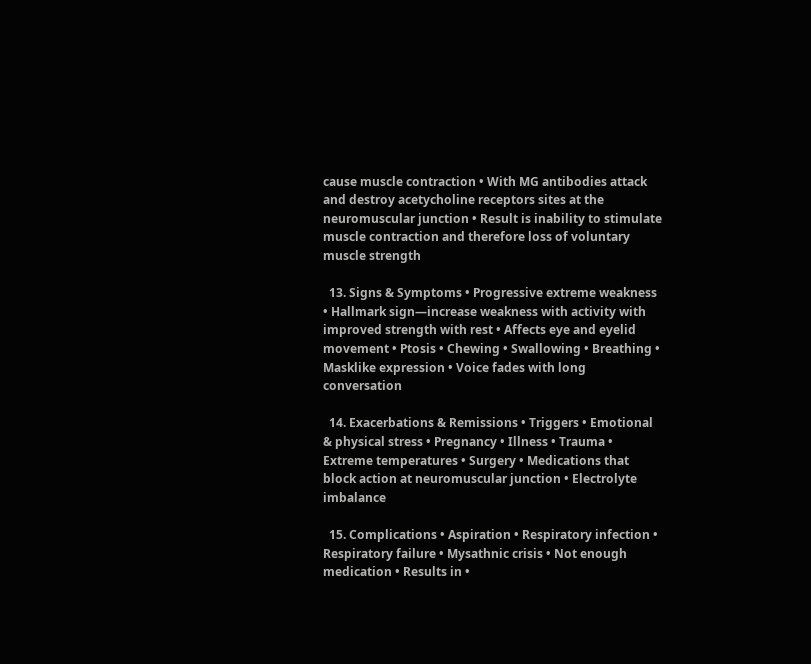cause muscle contraction • With MG antibodies attack and destroy acetycholine receptors sites at the neuromuscular junction • Result is inability to stimulate muscle contraction and therefore loss of voluntary muscle strength

  13. Signs & Symptoms • Progressive extreme weakness • Hallmark sign—increase weakness with activity with improved strength with rest • Affects eye and eyelid movement • Ptosis • Chewing • Swallowing • Breathing • Masklike expression • Voice fades with long conversation

  14. Exacerbations & Remissions • Triggers • Emotional & physical stress • Pregnancy • Illness • Trauma • Extreme temperatures • Surgery • Medications that block action at neuromuscular junction • Electrolyte imbalance

  15. Complications • Aspiration • Respiratory infection • Respiratory failure • Mysathnic crisis • Not enough medication • Results in •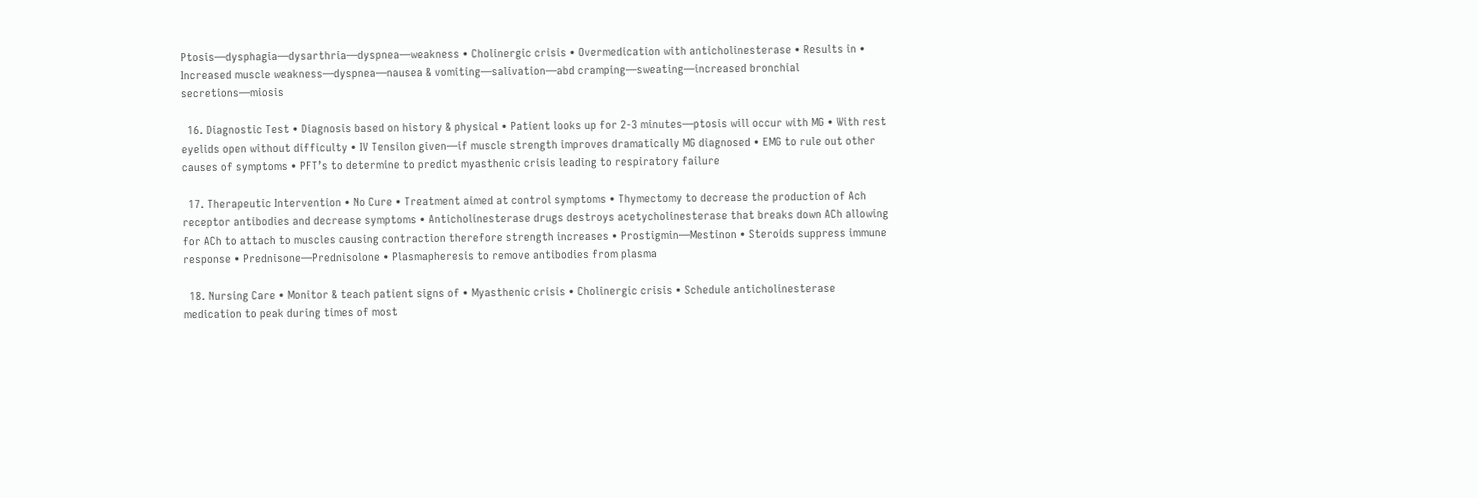Ptosis—dysphagia—dysarthria—dyspnea—weakness • Cholinergic crisis • Overmedication with anticholinesterase • Results in • Increased muscle weakness—dyspnea—nausea & vomiting—salivation—abd cramping—sweating—increased bronchial secretions—miosis

  16. Diagnostic Test • Diagnosis based on history & physical • Patient looks up for 2-3 minutes—ptosis will occur with MG • With rest eyelids open without difficulty • IV Tensilon given—if muscle strength improves dramatically MG diagnosed • EMG to rule out other causes of symptoms • PFT’s to determine to predict myasthenic crisis leading to respiratory failure

  17. Therapeutic Intervention • No Cure • Treatment aimed at control symptoms • Thymectomy to decrease the production of Ach receptor antibodies and decrease symptoms • Anticholinesterase drugs destroys acetycholinesterase that breaks down ACh allowing for ACh to attach to muscles causing contraction therefore strength increases • Prostigmin—Mestinon • Steroids suppress immune response • Prednisone—Prednisolone • Plasmapheresis to remove antibodies from plasma

  18. Nursing Care • Monitor & teach patient signs of • Myasthenic crisis • Cholinergic crisis • Schedule anticholinesterase medication to peak during times of most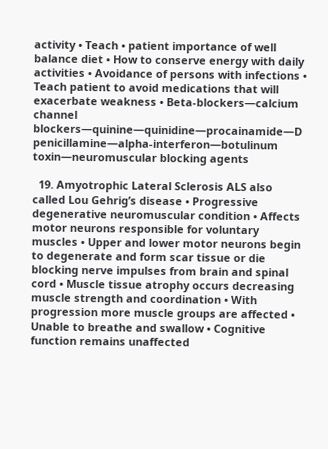activity • Teach • patient importance of well balance diet • How to conserve energy with daily activities • Avoidance of persons with infections • Teach patient to avoid medications that will exacerbate weakness • Beta-blockers—calcium channel blockers—quinine—quinidine—procainamide—D penicillamine—alpha-interferon—botulinum toxin—neuromuscular blocking agents

  19. Amyotrophic Lateral Sclerosis ALS also called Lou Gehrig’s disease • Progressive degenerative neuromuscular condition • Affects motor neurons responsible for voluntary muscles • Upper and lower motor neurons begin to degenerate and form scar tissue or die blocking nerve impulses from brain and spinal cord • Muscle tissue atrophy occurs decreasing muscle strength and coordination • With progression more muscle groups are affected • Unable to breathe and swallow • Cognitive function remains unaffected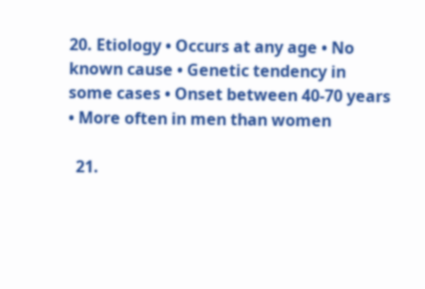20. Etiology • Occurs at any age • No known cause • Genetic tendency in some cases • Onset between 40-70 years • More often in men than women

  21.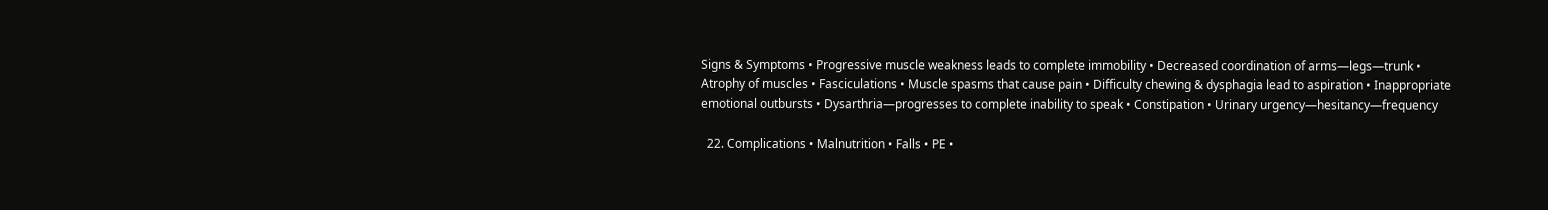Signs & Symptoms • Progressive muscle weakness leads to complete immobility • Decreased coordination of arms—legs—trunk • Atrophy of muscles • Fasciculations • Muscle spasms that cause pain • Difficulty chewing & dysphagia lead to aspiration • Inappropriate emotional outbursts • Dysarthria—progresses to complete inability to speak • Constipation • Urinary urgency—hesitancy—frequency

  22. Complications • Malnutrition • Falls • PE •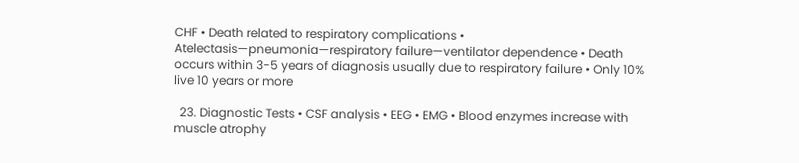CHF • Death related to respiratory complications • Atelectasis—pneumonia—respiratory failure—ventilator dependence • Death occurs within 3-5 years of diagnosis usually due to respiratory failure • Only 10% live 10 years or more

  23. Diagnostic Tests • CSF analysis • EEG • EMG • Blood enzymes increase with muscle atrophy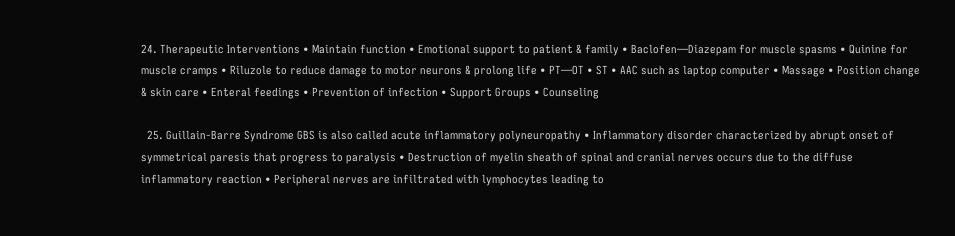24. Therapeutic Interventions • Maintain function • Emotional support to patient & family • Baclofen—Diazepam for muscle spasms • Quinine for muscle cramps • Riluzole to reduce damage to motor neurons & prolong life • PT—OT • ST • AAC such as laptop computer • Massage • Position change & skin care • Enteral feedings • Prevention of infection • Support Groups • Counseling

  25. Guillain-Barre Syndrome GBS is also called acute inflammatory polyneuropathy • Inflammatory disorder characterized by abrupt onset of symmetrical paresis that progress to paralysis • Destruction of myelin sheath of spinal and cranial nerves occurs due to the diffuse inflammatory reaction • Peripheral nerves are infiltrated with lymphocytes leading to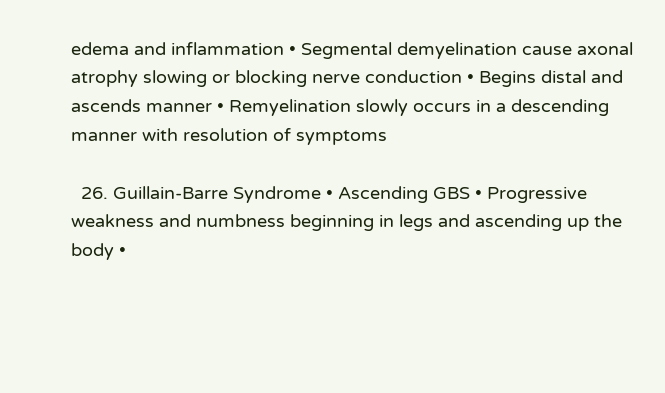edema and inflammation • Segmental demyelination cause axonal atrophy slowing or blocking nerve conduction • Begins distal and ascends manner • Remyelination slowly occurs in a descending manner with resolution of symptoms

  26. Guillain-Barre Syndrome • Ascending GBS • Progressive weakness and numbness beginning in legs and ascending up the body •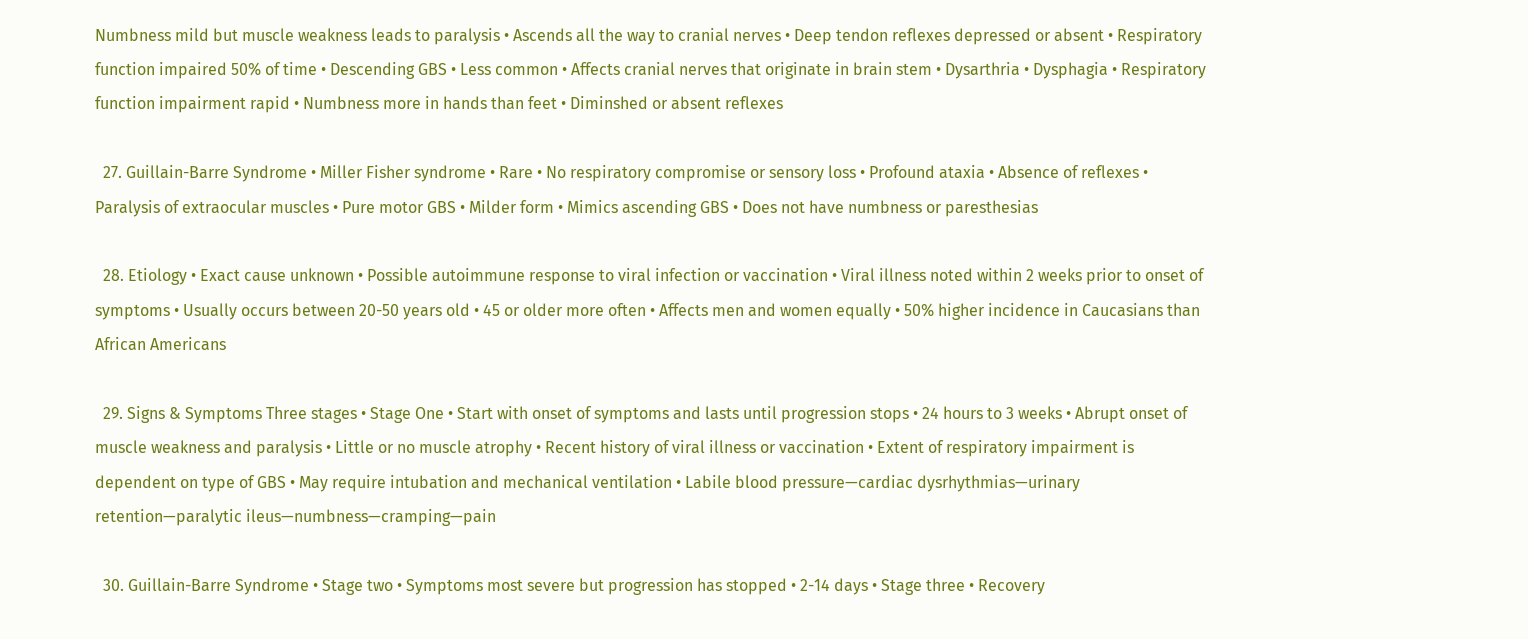Numbness mild but muscle weakness leads to paralysis • Ascends all the way to cranial nerves • Deep tendon reflexes depressed or absent • Respiratory function impaired 50% of time • Descending GBS • Less common • Affects cranial nerves that originate in brain stem • Dysarthria • Dysphagia • Respiratory function impairment rapid • Numbness more in hands than feet • Diminshed or absent reflexes

  27. Guillain-Barre Syndrome • Miller Fisher syndrome • Rare • No respiratory compromise or sensory loss • Profound ataxia • Absence of reflexes • Paralysis of extraocular muscles • Pure motor GBS • Milder form • Mimics ascending GBS • Does not have numbness or paresthesias

  28. Etiology • Exact cause unknown • Possible autoimmune response to viral infection or vaccination • Viral illness noted within 2 weeks prior to onset of symptoms • Usually occurs between 20-50 years old • 45 or older more often • Affects men and women equally • 50% higher incidence in Caucasians than African Americans

  29. Signs & Symptoms Three stages • Stage One • Start with onset of symptoms and lasts until progression stops • 24 hours to 3 weeks • Abrupt onset of muscle weakness and paralysis • Little or no muscle atrophy • Recent history of viral illness or vaccination • Extent of respiratory impairment is dependent on type of GBS • May require intubation and mechanical ventilation • Labile blood pressure—cardiac dysrhythmias—urinary retention—paralytic ileus—numbness—cramping—pain

  30. Guillain-Barre Syndrome • Stage two • Symptoms most severe but progression has stopped • 2-14 days • Stage three • Recovery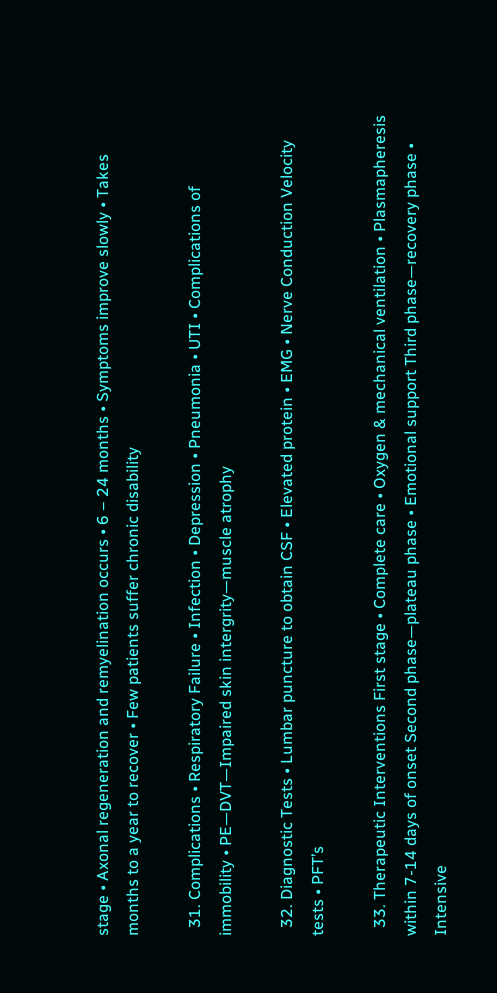stage • Axonal regeneration and remyelination occurs • 6 – 24 months • Symptoms improve slowly • Takes months to a year to recover • Few patients suffer chronic disability

  31. Complications • Respiratory Failure • Infection • Depression • Pneumonia • UTI • Complications of immobility • PE—DVT—Impaired skin intergrity—muscle atrophy

  32. Diagnostic Tests • Lumbar puncture to obtain CSF • Elevated protein • EMG • Nerve Conduction Velocity tests • PFT’s

  33. Therapeutic Interventions First stage • Complete care • Oxygen & mechanical ventilation • Plasmapheresis within 7-14 days of onset Second phase—plateau phase • Emotional support Third phase—recovery phase • Intensive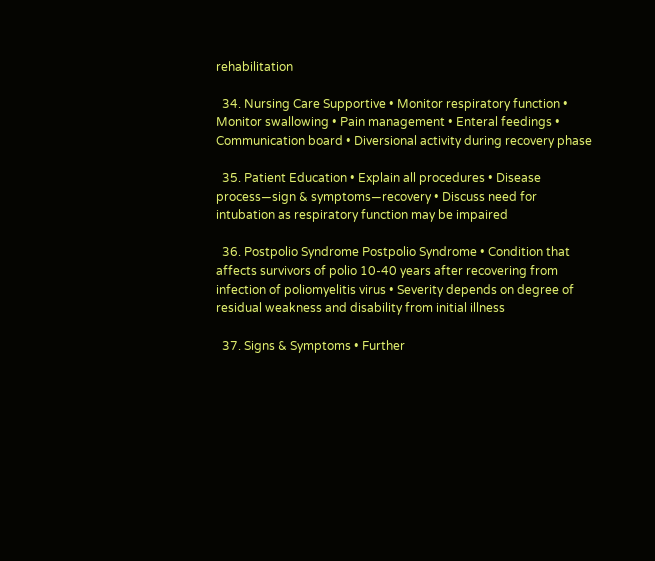rehabilitation

  34. Nursing Care Supportive • Monitor respiratory function • Monitor swallowing • Pain management • Enteral feedings • Communication board • Diversional activity during recovery phase

  35. Patient Education • Explain all procedures • Disease process—sign & symptoms—recovery • Discuss need for intubation as respiratory function may be impaired

  36. Postpolio Syndrome Postpolio Syndrome • Condition that affects survivors of polio 10-40 years after recovering from infection of poliomyelitis virus • Severity depends on degree of residual weakness and disability from initial illness

  37. Signs & Symptoms • Further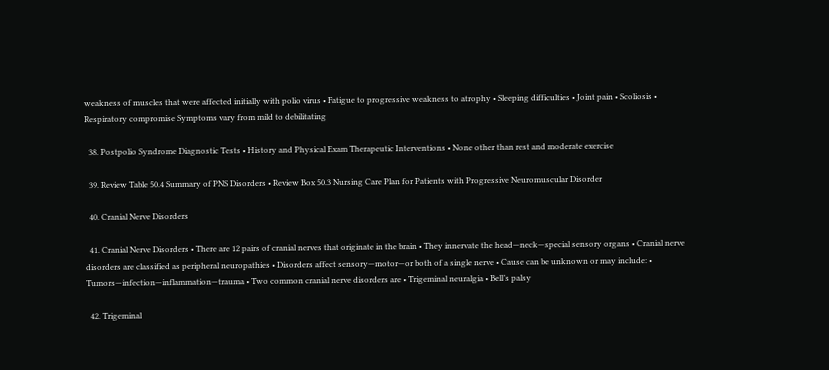weakness of muscles that were affected initially with polio virus • Fatigue to progressive weakness to atrophy • Sleeping difficulties • Joint pain • Scoliosis • Respiratory compromise Symptoms vary from mild to debilitating

  38. Postpolio Syndrome Diagnostic Tests • History and Physical Exam Therapeutic Interventions • None other than rest and moderate exercise

  39. Review Table 50.4 Summary of PNS Disorders • Review Box 50.3 Nursing Care Plan for Patients with Progressive Neuromuscular Disorder

  40. Cranial Nerve Disorders

  41. Cranial Nerve Disorders • There are 12 pairs of cranial nerves that originate in the brain • They innervate the head—neck—special sensory organs • Cranial nerve disorders are classified as peripheral neuropathies • Disorders affect sensory—motor—or both of a single nerve • Cause can be unknown or may include: • Tumors—infection—inflammation—trauma • Two common cranial nerve disorders are • Trigeminal neuralgia • Bell’s palsy

  42. Trigeminal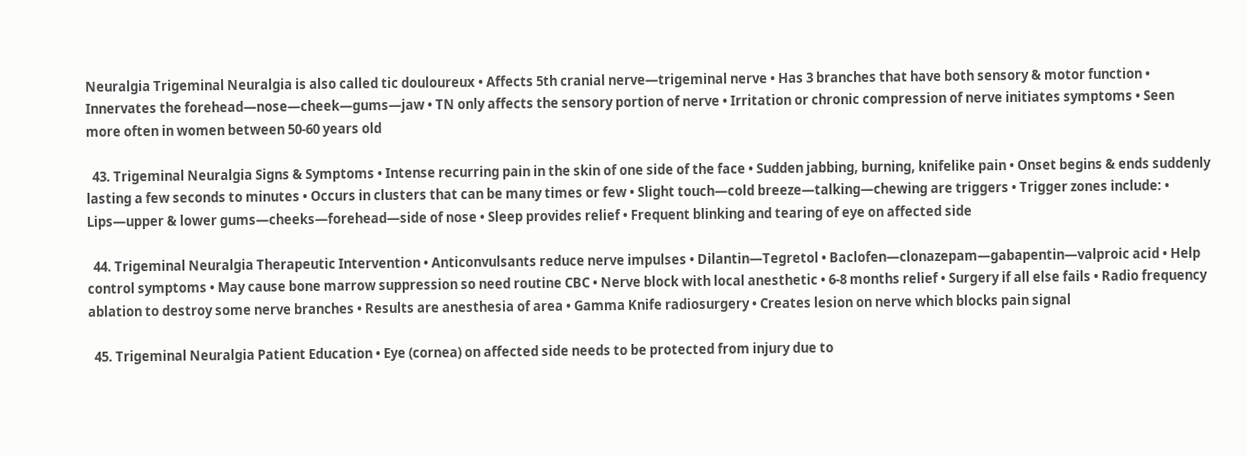Neuralgia Trigeminal Neuralgia is also called tic douloureux • Affects 5th cranial nerve—trigeminal nerve • Has 3 branches that have both sensory & motor function • Innervates the forehead—nose—cheek—gums—jaw • TN only affects the sensory portion of nerve • Irritation or chronic compression of nerve initiates symptoms • Seen more often in women between 50-60 years old

  43. Trigeminal Neuralgia Signs & Symptoms • Intense recurring pain in the skin of one side of the face • Sudden jabbing, burning, knifelike pain • Onset begins & ends suddenly lasting a few seconds to minutes • Occurs in clusters that can be many times or few • Slight touch—cold breeze—talking—chewing are triggers • Trigger zones include: • Lips—upper & lower gums—cheeks—forehead—side of nose • Sleep provides relief • Frequent blinking and tearing of eye on affected side

  44. Trigeminal Neuralgia Therapeutic Intervention • Anticonvulsants reduce nerve impulses • Dilantin—Tegretol • Baclofen—clonazepam—gabapentin—valproic acid • Help control symptoms • May cause bone marrow suppression so need routine CBC • Nerve block with local anesthetic • 6-8 months relief • Surgery if all else fails • Radio frequency ablation to destroy some nerve branches • Results are anesthesia of area • Gamma Knife radiosurgery • Creates lesion on nerve which blocks pain signal

  45. Trigeminal Neuralgia Patient Education • Eye (cornea) on affected side needs to be protected from injury due to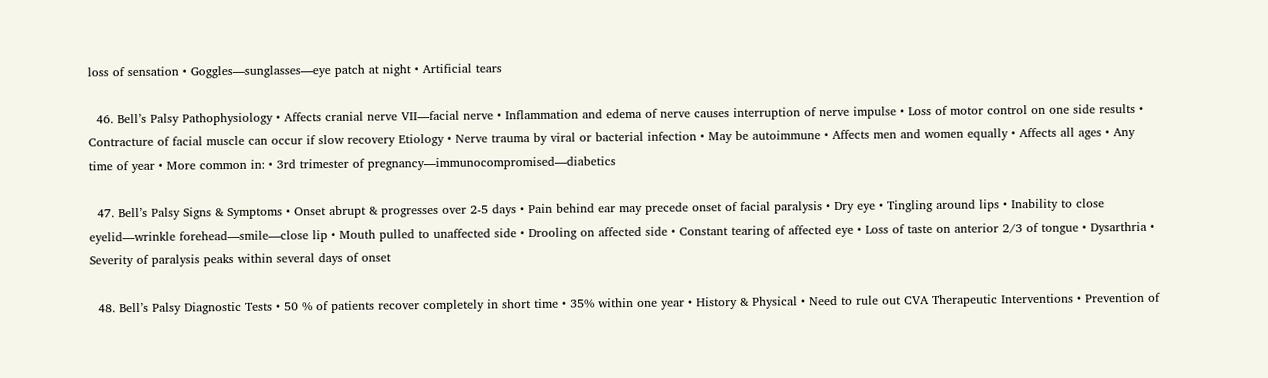loss of sensation • Goggles—sunglasses—eye patch at night • Artificial tears

  46. Bell’s Palsy Pathophysiology • Affects cranial nerve VII—facial nerve • Inflammation and edema of nerve causes interruption of nerve impulse • Loss of motor control on one side results • Contracture of facial muscle can occur if slow recovery Etiology • Nerve trauma by viral or bacterial infection • May be autoimmune • Affects men and women equally • Affects all ages • Any time of year • More common in: • 3rd trimester of pregnancy—immunocompromised—diabetics

  47. Bell’s Palsy Signs & Symptoms • Onset abrupt & progresses over 2-5 days • Pain behind ear may precede onset of facial paralysis • Dry eye • Tingling around lips • Inability to close eyelid—wrinkle forehead—smile—close lip • Mouth pulled to unaffected side • Drooling on affected side • Constant tearing of affected eye • Loss of taste on anterior 2/3 of tongue • Dysarthria • Severity of paralysis peaks within several days of onset

  48. Bell’s Palsy Diagnostic Tests • 50 % of patients recover completely in short time • 35% within one year • History & Physical • Need to rule out CVA Therapeutic Interventions • Prevention of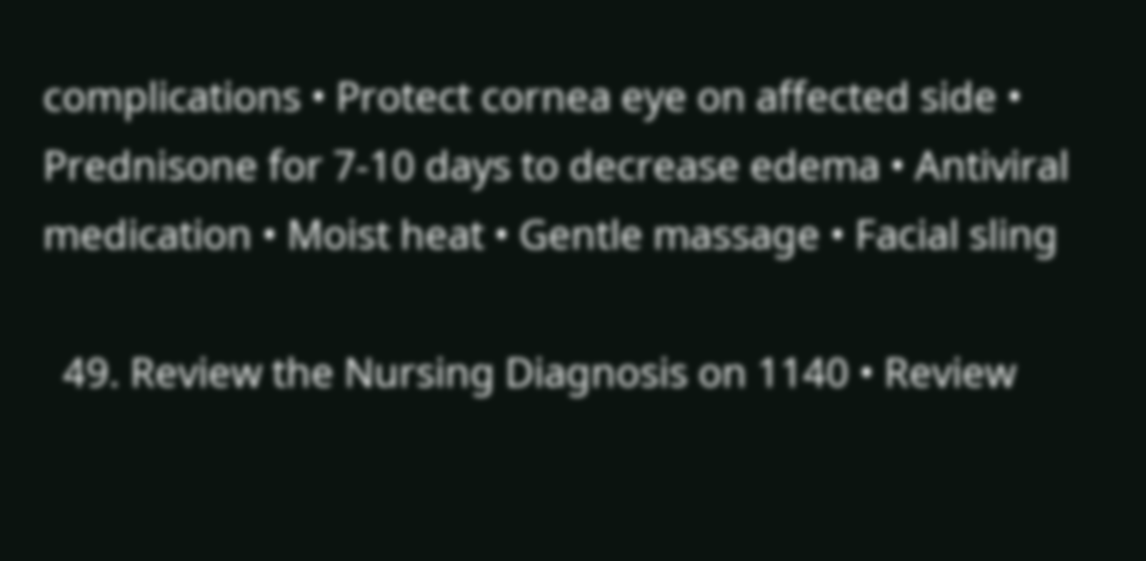complications • Protect cornea eye on affected side • Prednisone for 7-10 days to decrease edema • Antiviral medication • Moist heat • Gentle massage • Facial sling

  49. Review the Nursing Diagnosis on 1140 • Review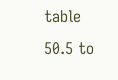table 50.5 to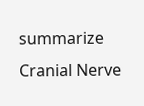summarize Cranial Nerve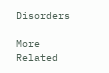Disorders

More Related